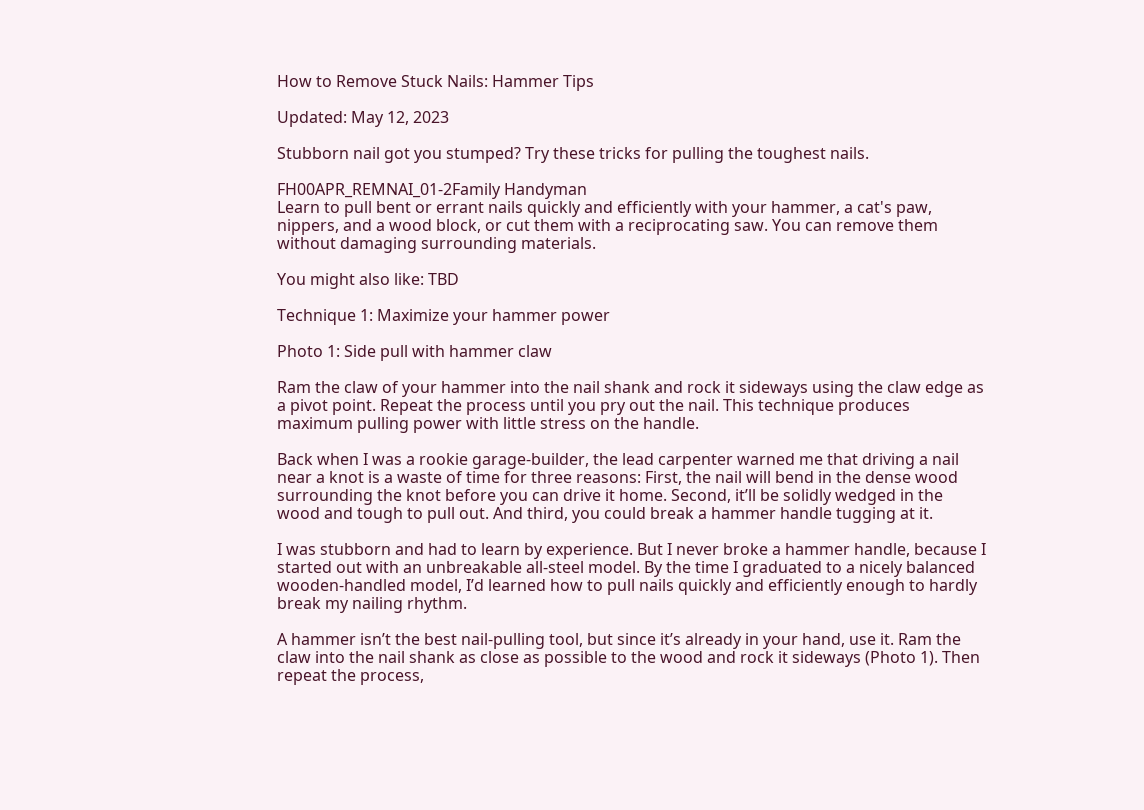How to Remove Stuck Nails: Hammer Tips

Updated: May 12, 2023

Stubborn nail got you stumped? Try these tricks for pulling the toughest nails.

FH00APR_REMNAI_01-2Family Handyman
Learn to pull bent or errant nails quickly and efficiently with your hammer, a cat's paw, nippers, and a wood block, or cut them with a reciprocating saw. You can remove them without damaging surrounding materials.

You might also like: TBD

Technique 1: Maximize your hammer power

Photo 1: Side pull with hammer claw

Ram the claw of your hammer into the nail shank and rock it sideways using the claw edge as a pivot point. Repeat the process until you pry out the nail. This technique produces maximum pulling power with little stress on the handle.

Back when I was a rookie garage-builder, the lead carpenter warned me that driving a nail near a knot is a waste of time for three reasons: First, the nail will bend in the dense wood surrounding the knot before you can drive it home. Second, it’ll be solidly wedged in the wood and tough to pull out. And third, you could break a hammer handle tugging at it.

I was stubborn and had to learn by experience. But I never broke a hammer handle, because I started out with an unbreakable all-steel model. By the time I graduated to a nicely balanced wooden-handled model, I’d learned how to pull nails quickly and efficiently enough to hardly break my nailing rhythm.

A hammer isn’t the best nail-pulling tool, but since it’s already in your hand, use it. Ram the claw into the nail shank as close as possible to the wood and rock it sideways (Photo 1). Then repeat the process,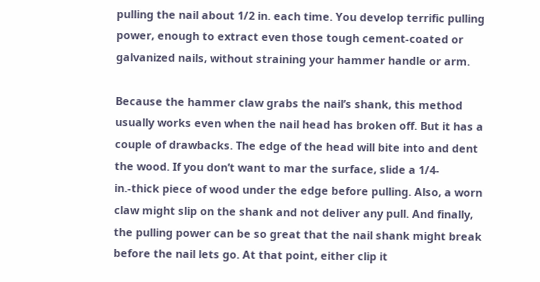pulling the nail about 1/2 in. each time. You develop terrific pulling power, enough to extract even those tough cement-coated or galvanized nails, without straining your hammer handle or arm.

Because the hammer claw grabs the nail’s shank, this method usually works even when the nail head has broken off. But it has a couple of drawbacks. The edge of the head will bite into and dent the wood. If you don’t want to mar the surface, slide a 1/4-in.-thick piece of wood under the edge before pulling. Also, a worn claw might slip on the shank and not deliver any pull. And finally, the pulling power can be so great that the nail shank might break before the nail lets go. At that point, either clip it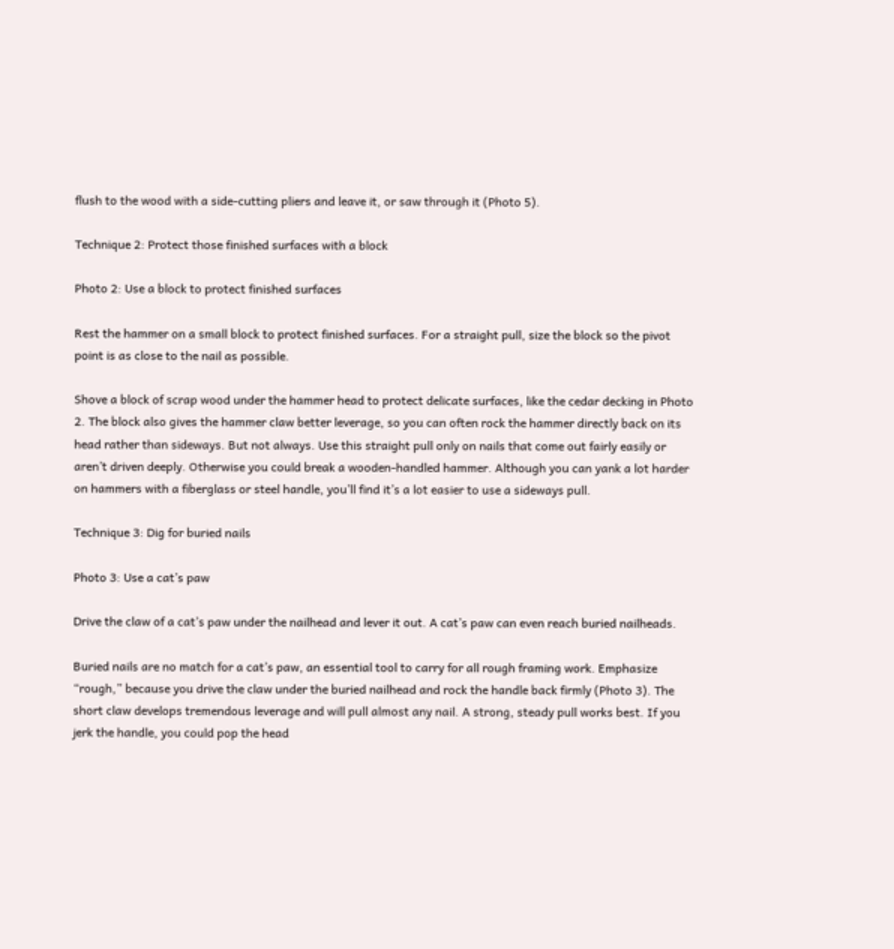flush to the wood with a side-cutting pliers and leave it, or saw through it (Photo 5).

Technique 2: Protect those finished surfaces with a block

Photo 2: Use a block to protect finished surfaces

Rest the hammer on a small block to protect finished surfaces. For a straight pull, size the block so the pivot point is as close to the nail as possible.

Shove a block of scrap wood under the hammer head to protect delicate surfaces, like the cedar decking in Photo 2. The block also gives the hammer claw better leverage, so you can often rock the hammer directly back on its head rather than sideways. But not always. Use this straight pull only on nails that come out fairly easily or aren’t driven deeply. Otherwise you could break a wooden-handled hammer. Although you can yank a lot harder on hammers with a fiberglass or steel handle, you’ll find it’s a lot easier to use a sideways pull.

Technique 3: Dig for buried nails

Photo 3: Use a cat’s paw

Drive the claw of a cat’s paw under the nailhead and lever it out. A cat’s paw can even reach buried nailheads.

Buried nails are no match for a cat’s paw, an essential tool to carry for all rough framing work. Emphasize “rough,” because you drive the claw under the buried nailhead and rock the handle back firmly (Photo 3). The short claw develops tremendous leverage and will pull almost any nail. A strong, steady pull works best. If you jerk the handle, you could pop the head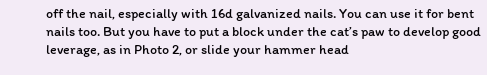off the nail, especially with 16d galvanized nails. You can use it for bent nails too. But you have to put a block under the cat’s paw to develop good leverage, as in Photo 2, or slide your hammer head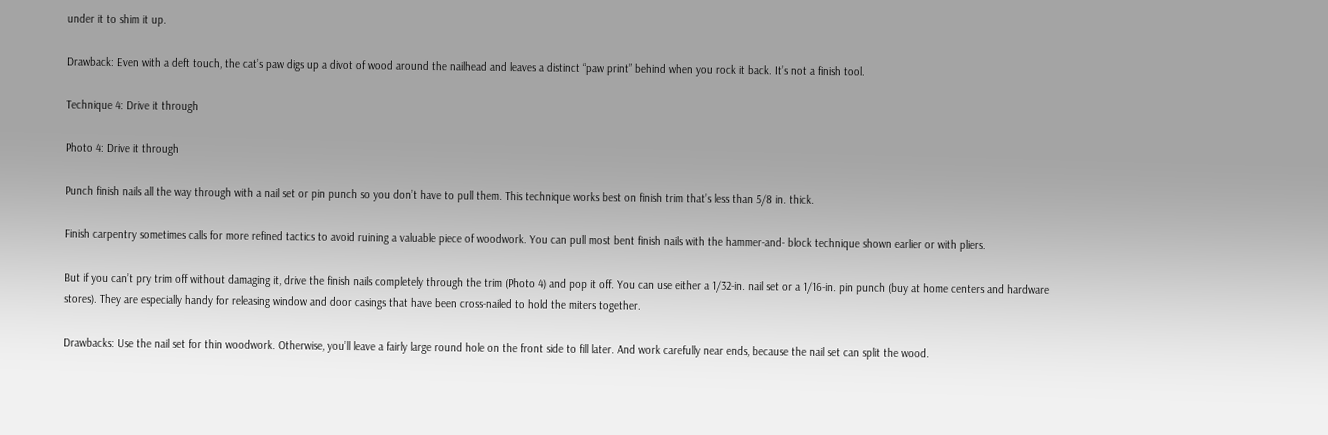under it to shim it up.

Drawback: Even with a deft touch, the cat’s paw digs up a divot of wood around the nailhead and leaves a distinct “paw print” behind when you rock it back. It’s not a finish tool.

Technique 4: Drive it through

Photo 4: Drive it through

Punch finish nails all the way through with a nail set or pin punch so you don’t have to pull them. This technique works best on finish trim that’s less than 5/8 in. thick.

Finish carpentry sometimes calls for more refined tactics to avoid ruining a valuable piece of woodwork. You can pull most bent finish nails with the hammer-and- block technique shown earlier or with pliers.

But if you can’t pry trim off without damaging it, drive the finish nails completely through the trim (Photo 4) and pop it off. You can use either a 1/32-in. nail set or a 1/16-in. pin punch (buy at home centers and hardware stores). They are especially handy for releasing window and door casings that have been cross-nailed to hold the miters together.

Drawbacks: Use the nail set for thin woodwork. Otherwise, you’ll leave a fairly large round hole on the front side to fill later. And work carefully near ends, because the nail set can split the wood.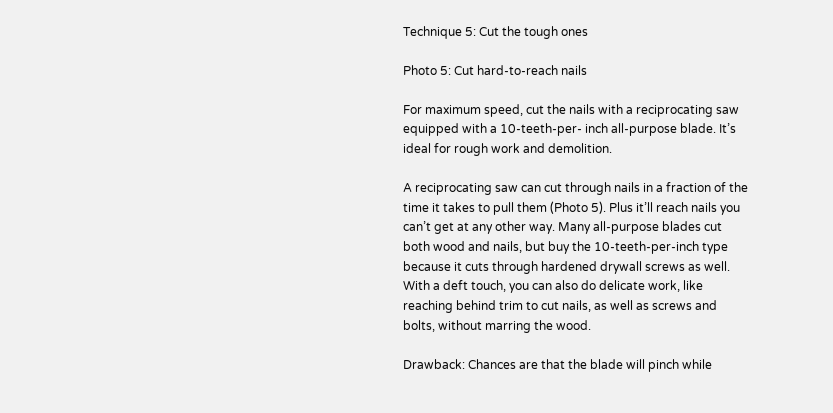Technique 5: Cut the tough ones

Photo 5: Cut hard-to-reach nails

For maximum speed, cut the nails with a reciprocating saw equipped with a 10-teeth-per- inch all-purpose blade. It’s ideal for rough work and demolition.

A reciprocating saw can cut through nails in a fraction of the time it takes to pull them (Photo 5). Plus it’ll reach nails you can’t get at any other way. Many all-purpose blades cut both wood and nails, but buy the 10-teeth-per-inch type because it cuts through hardened drywall screws as well. With a deft touch, you can also do delicate work, like reaching behind trim to cut nails, as well as screws and bolts, without marring the wood.

Drawback: Chances are that the blade will pinch while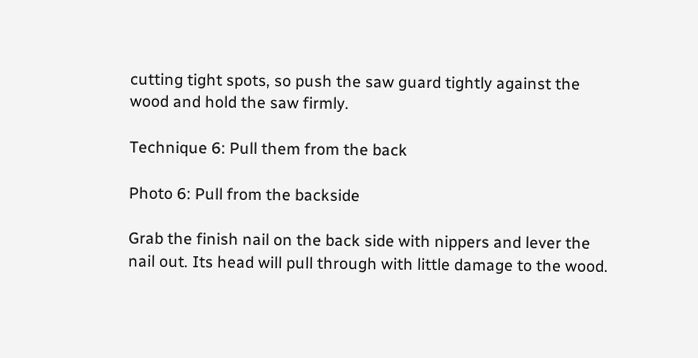cutting tight spots, so push the saw guard tightly against the wood and hold the saw firmly.

Technique 6: Pull them from the back

Photo 6: Pull from the backside

Grab the finish nail on the back side with nippers and lever the nail out. Its head will pull through with little damage to the wood.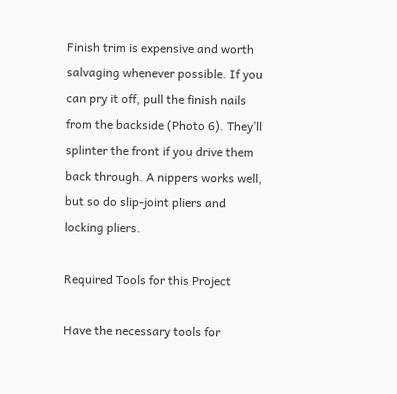Finish trim is expensive and worth salvaging whenever possible. If you can pry it off, pull the finish nails from the backside (Photo 6). They’ll splinter the front if you drive them back through. A nippers works well, but so do slip-joint pliers and locking pliers.

Required Tools for this Project

Have the necessary tools for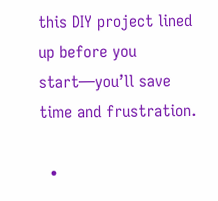this DIY project lined up before you start—you’ll save time and frustration.

  •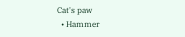Cat's paw
  • Hammer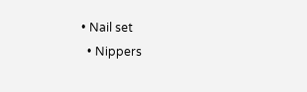• Nail set
  • Nippers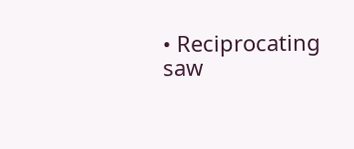• Reciprocating saw